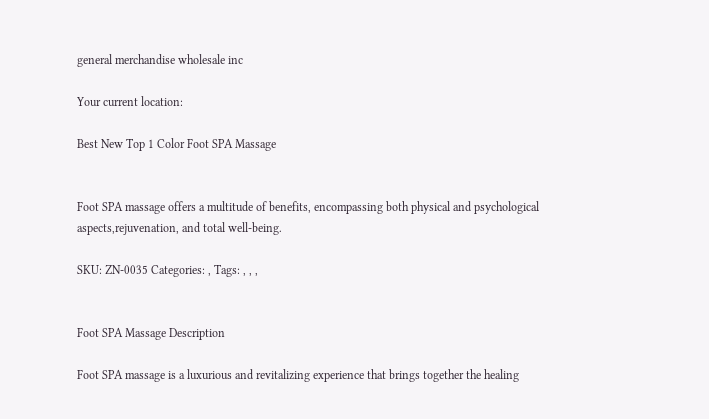general merchandise wholesale inc

Your current location:

Best New Top 1 Color Foot SPA Massage


Foot SPA massage offers a multitude of benefits, encompassing both physical and psychological aspects,rejuvenation, and total well-being.

SKU: ZN-0035 Categories: , Tags: , , ,


Foot SPA Massage Description

Foot SPA massage is a luxurious and revitalizing experience that brings together the healing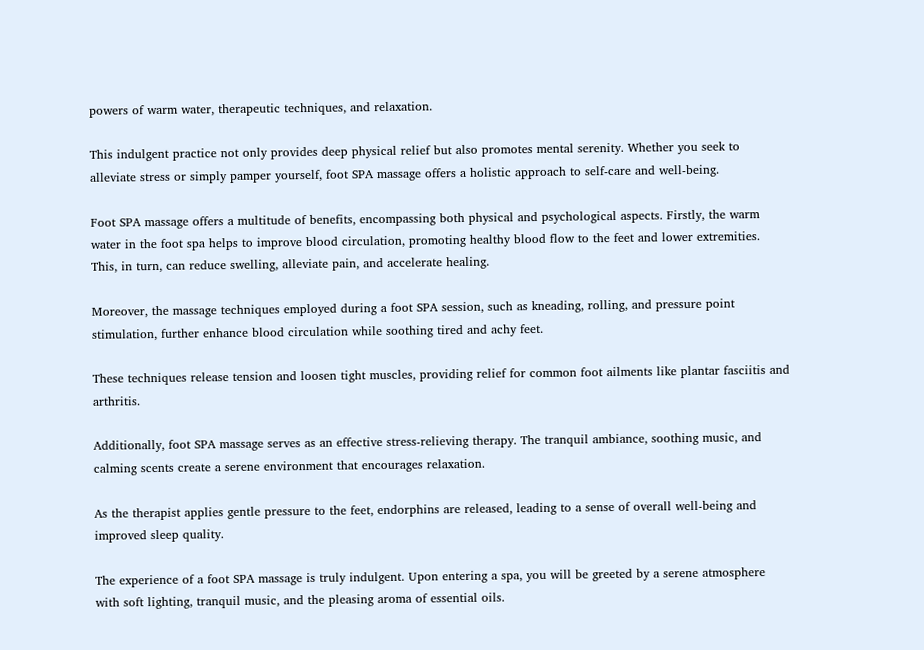powers of warm water, therapeutic techniques, and relaxation.

This indulgent practice not only provides deep physical relief but also promotes mental serenity. Whether you seek to alleviate stress or simply pamper yourself, foot SPA massage offers a holistic approach to self-care and well-being.

Foot SPA massage offers a multitude of benefits, encompassing both physical and psychological aspects. Firstly, the warm water in the foot spa helps to improve blood circulation, promoting healthy blood flow to the feet and lower extremities. This, in turn, can reduce swelling, alleviate pain, and accelerate healing.

Moreover, the massage techniques employed during a foot SPA session, such as kneading, rolling, and pressure point stimulation, further enhance blood circulation while soothing tired and achy feet.

These techniques release tension and loosen tight muscles, providing relief for common foot ailments like plantar fasciitis and arthritis.

Additionally, foot SPA massage serves as an effective stress-relieving therapy. The tranquil ambiance, soothing music, and calming scents create a serene environment that encourages relaxation.

As the therapist applies gentle pressure to the feet, endorphins are released, leading to a sense of overall well-being and improved sleep quality.

The experience of a foot SPA massage is truly indulgent. Upon entering a spa, you will be greeted by a serene atmosphere with soft lighting, tranquil music, and the pleasing aroma of essential oils.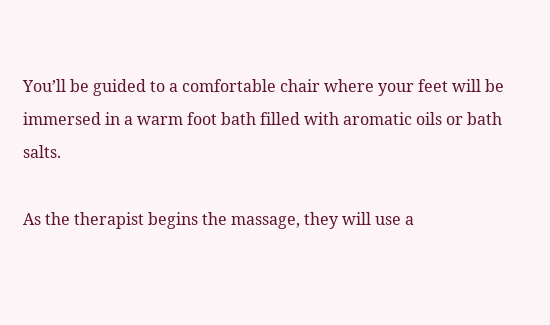You’ll be guided to a comfortable chair where your feet will be immersed in a warm foot bath filled with aromatic oils or bath salts.

As the therapist begins the massage, they will use a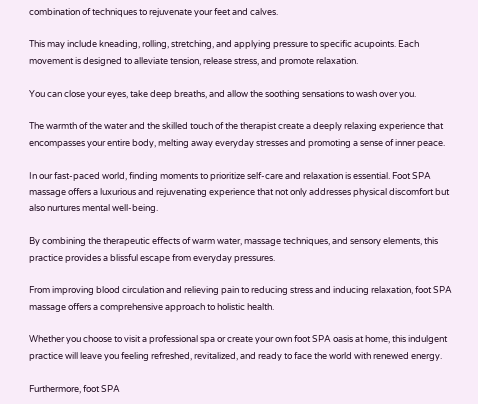combination of techniques to rejuvenate your feet and calves.

This may include kneading, rolling, stretching, and applying pressure to specific acupoints. Each movement is designed to alleviate tension, release stress, and promote relaxation.

You can close your eyes, take deep breaths, and allow the soothing sensations to wash over you.

The warmth of the water and the skilled touch of the therapist create a deeply relaxing experience that encompasses your entire body, melting away everyday stresses and promoting a sense of inner peace.

In our fast-paced world, finding moments to prioritize self-care and relaxation is essential. Foot SPA massage offers a luxurious and rejuvenating experience that not only addresses physical discomfort but also nurtures mental well-being.

By combining the therapeutic effects of warm water, massage techniques, and sensory elements, this practice provides a blissful escape from everyday pressures.

From improving blood circulation and relieving pain to reducing stress and inducing relaxation, foot SPA massage offers a comprehensive approach to holistic health.

Whether you choose to visit a professional spa or create your own foot SPA oasis at home, this indulgent practice will leave you feeling refreshed, revitalized, and ready to face the world with renewed energy.

Furthermore, foot SPA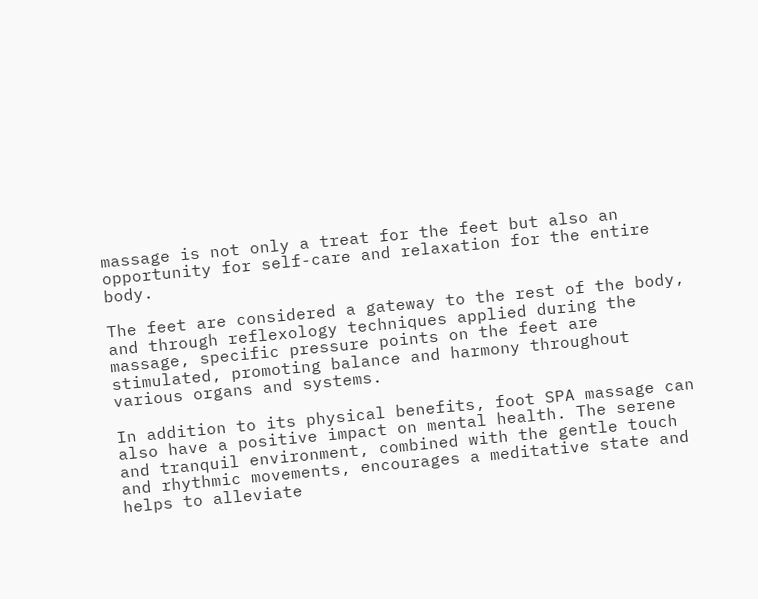massage is not only a treat for the feet but also an opportunity for self-care and relaxation for the entire body.

The feet are considered a gateway to the rest of the body, and through reflexology techniques applied during the massage, specific pressure points on the feet are stimulated, promoting balance and harmony throughout various organs and systems.

In addition to its physical benefits, foot SPA massage can also have a positive impact on mental health. The serene and tranquil environment, combined with the gentle touch and rhythmic movements, encourages a meditative state and helps to alleviate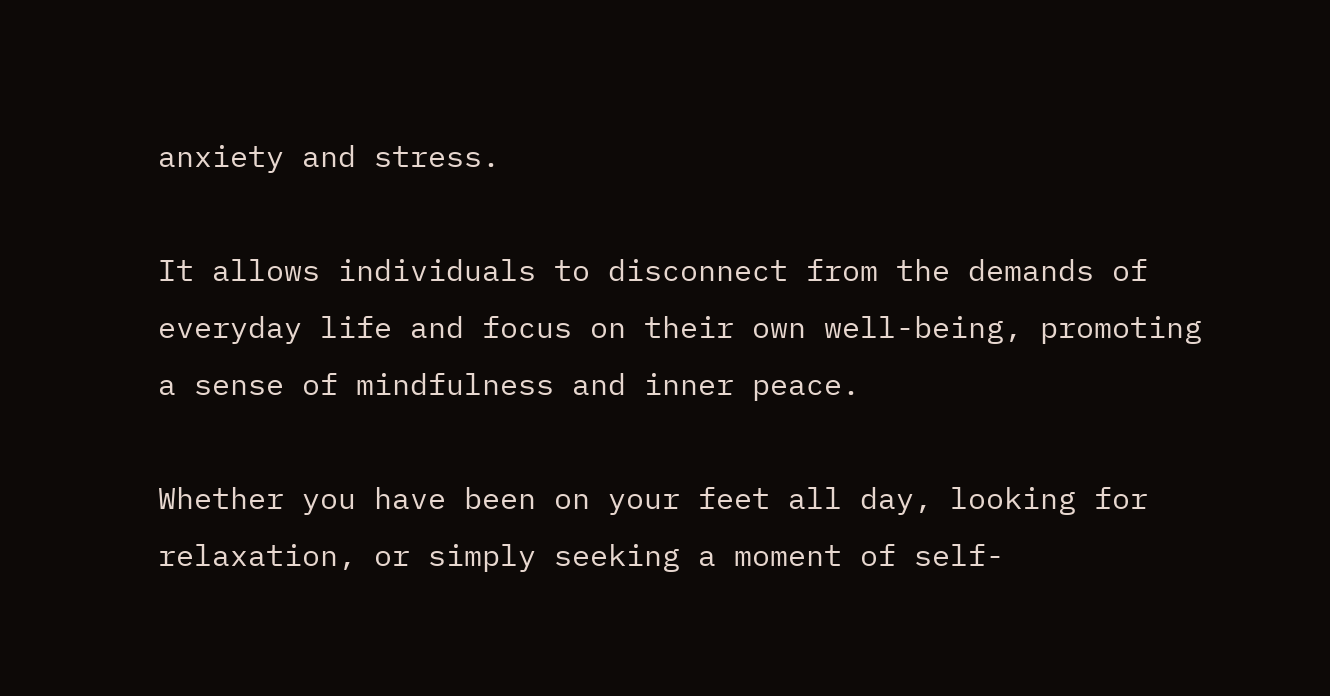anxiety and stress.

It allows individuals to disconnect from the demands of everyday life and focus on their own well-being, promoting a sense of mindfulness and inner peace.

Whether you have been on your feet all day, looking for relaxation, or simply seeking a moment of self-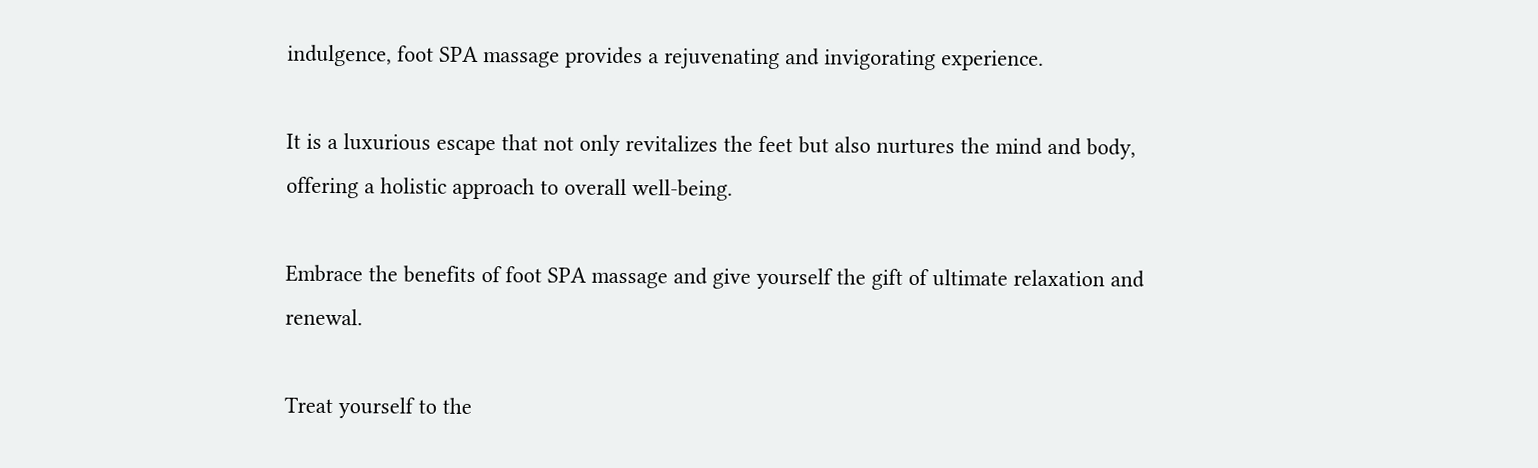indulgence, foot SPA massage provides a rejuvenating and invigorating experience.

It is a luxurious escape that not only revitalizes the feet but also nurtures the mind and body, offering a holistic approach to overall well-being.

Embrace the benefits of foot SPA massage and give yourself the gift of ultimate relaxation and renewal.

Treat yourself to the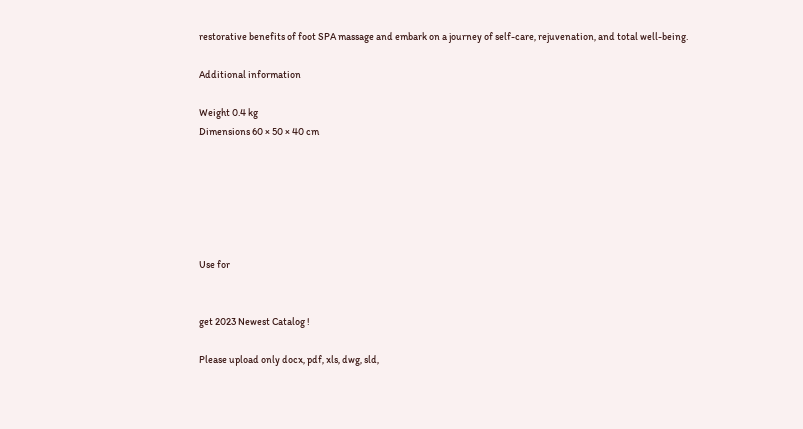restorative benefits of foot SPA massage and embark on a journey of self-care, rejuvenation, and total well-being.

Additional information

Weight 0.4 kg
Dimensions 60 × 50 × 40 cm






Use for


get 2023 Newest Catalog !

Please upload only docx, pdf, xls, dwg, sld,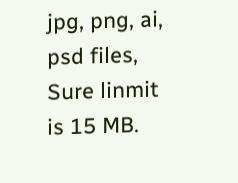jpg, png, ai, psd files, Sure linmit is 15 MB.